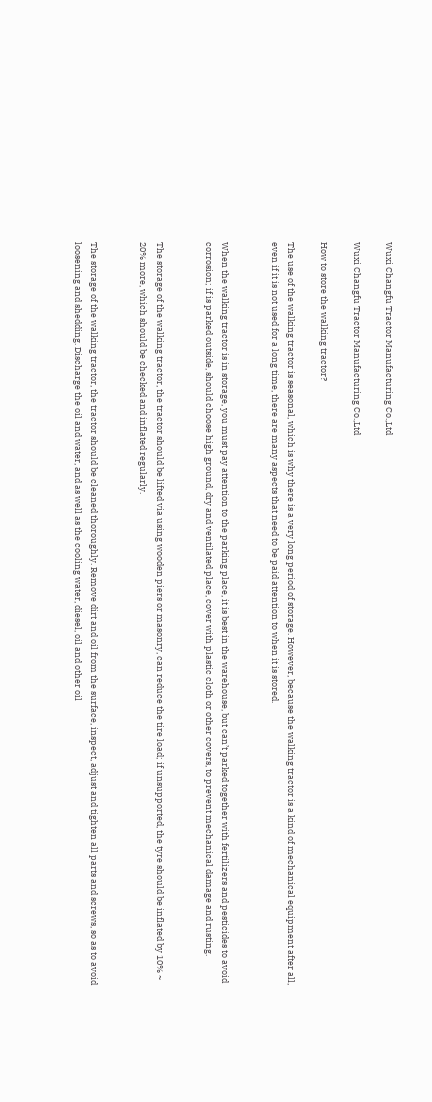Wuxi Changfu Tractor Manufacturing Co.,Ltd

Wuxi Changfu Tractor Manufacturing Co.,Ltd

How to store the walking tractor?

The use of the walking tractor is seasonal, which is why there is a very long period of storage. However, because the walking tractor is a kind of mechanical equipment after all, even if it is not used for a long time, there are many aspects that need to be paid attention to when it is stored.


When the walking tractor is in storage, you must pay attention to the parking place, it is best in the warehouse, but can’t parked together with fertilizers and pesticides to avoid corrosion; if is parked outside, should choose high ground, dry and ventilated place, cover with plastic cloth or other covers, to prevent mechanical damage and rusting.


The storage of the walking tractor, the tractor should be lifted via using wooden piers or masonry, can reduce the tire load; if unsupported, the tyre should be inflated by 10% ~ 20% more, which should be checked and inflated regularly.


The storage of the walking tractor, the tractor should be cleaned thoroughly. Remove dirt and oil from the surface, inspect, adjust and tighten all parts and screws, so as to avoid loosening and shedding. Discharge the oil and water, and as well as the cooling water, diesel, oil and other oil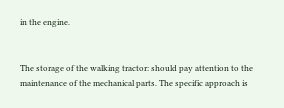in the engine.


The storage of the walking tractor: should pay attention to the maintenance of the mechanical parts. The specific approach is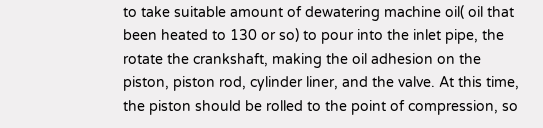to take suitable amount of dewatering machine oil( oil that been heated to 130 or so) to pour into the inlet pipe, the rotate the crankshaft, making the oil adhesion on the piston, piston rod, cylinder liner, and the valve. At this time, the piston should be rolled to the point of compression, so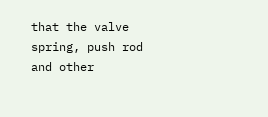that the valve spring, push rod and other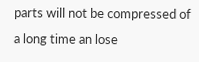parts will not be compressed of a long time an lose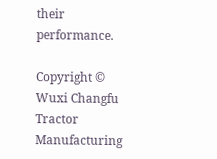their performance.

Copyright © Wuxi Changfu Tractor Manufacturing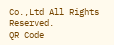Co.,Ltd All Rights Reserved.
QR Code